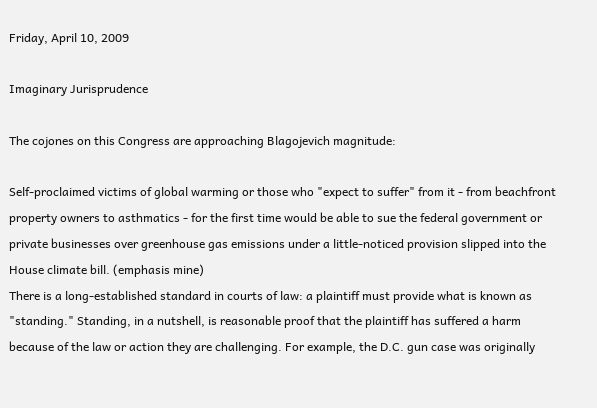Friday, April 10, 2009

Imaginary Jurisprudence

The cojones on this Congress are approaching Blagojevich magnitude:

Self-proclaimed victims of global warming or those who "expect to suffer" from it - from beachfront property owners to asthmatics - for the first time would be able to sue the federal government or private businesses over greenhouse gas emissions under a little-noticed provision slipped into the House climate bill. (emphasis mine)
There is a long-established standard in courts of law: a plaintiff must provide what is known as "standing." Standing, in a nutshell, is reasonable proof that the plaintiff has suffered a harm because of the law or action they are challenging. For example, the D.C. gun case was originally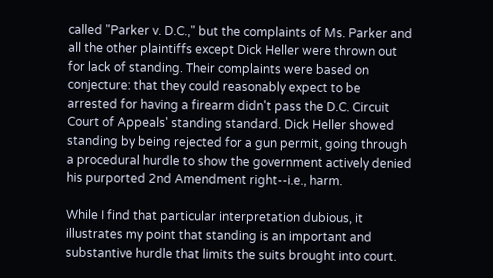called "Parker v. D.C.," but the complaints of Ms. Parker and all the other plaintiffs except Dick Heller were thrown out for lack of standing. Their complaints were based on conjecture: that they could reasonably expect to be arrested for having a firearm didn't pass the D.C. Circuit Court of Appeals' standing standard. Dick Heller showed standing by being rejected for a gun permit, going through a procedural hurdle to show the government actively denied his purported 2nd Amendment right--i.e., harm.

While I find that particular interpretation dubious, it illustrates my point that standing is an important and substantive hurdle that limits the suits brought into court.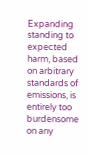Expanding standing to expected harm, based on arbitrary standards of emissions, is entirely too burdensome on any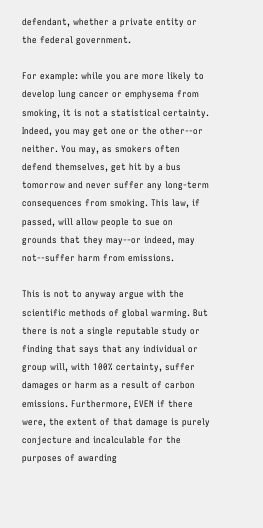defendant, whether a private entity or the federal government.

For example: while you are more likely to develop lung cancer or emphysema from smoking, it is not a statistical certainty. Indeed, you may get one or the other--or neither. You may, as smokers often defend themselves, get hit by a bus tomorrow and never suffer any long-term consequences from smoking. This law, if passed, will allow people to sue on grounds that they may--or indeed, may not--suffer harm from emissions.

This is not to anyway argue with the scientific methods of global warming. But there is not a single reputable study or finding that says that any individual or group will, with 100% certainty, suffer damages or harm as a result of carbon emissions. Furthermore, EVEN if there were, the extent of that damage is purely conjecture and incalculable for the purposes of awarding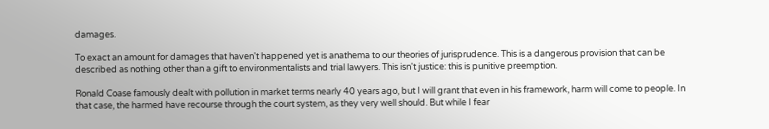damages.

To exact an amount for damages that haven't happened yet is anathema to our theories of jurisprudence. This is a dangerous provision that can be described as nothing other than a gift to environmentalists and trial lawyers. This isn't justice: this is punitive preemption.

Ronald Coase famously dealt with pollution in market terms nearly 40 years ago, but I will grant that even in his framework, harm will come to people. In that case, the harmed have recourse through the court system, as they very well should. But while I fear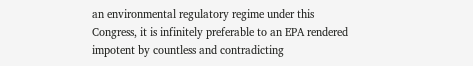an environmental regulatory regime under this Congress, it is infinitely preferable to an EPA rendered impotent by countless and contradicting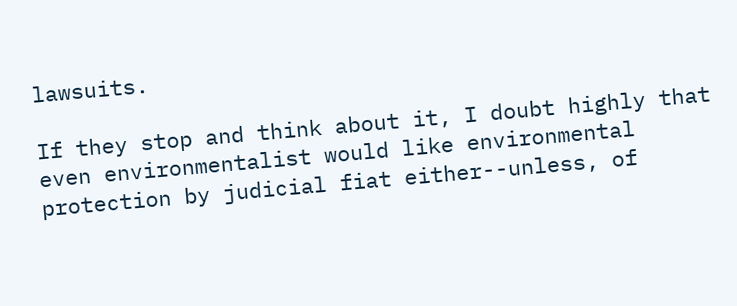lawsuits.

If they stop and think about it, I doubt highly that even environmentalist would like environmental protection by judicial fiat either--unless, of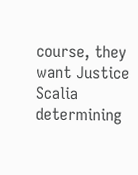course, they want Justice Scalia determining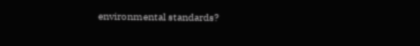environmental standards?